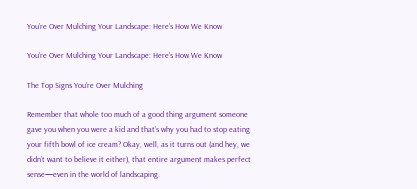You’re Over Mulching Your Landscape: Here’s How We Know

You’re Over Mulching Your Landscape: Here’s How We Know

The Top Signs You’re Over Mulching

Remember that whole too much of a good thing argument someone gave you when you were a kid and that’s why you had to stop eating your fifth bowl of ice cream? Okay, well, as it turns out (and hey, we didn’t want to believe it either), that entire argument makes perfect sense—even in the world of landscaping.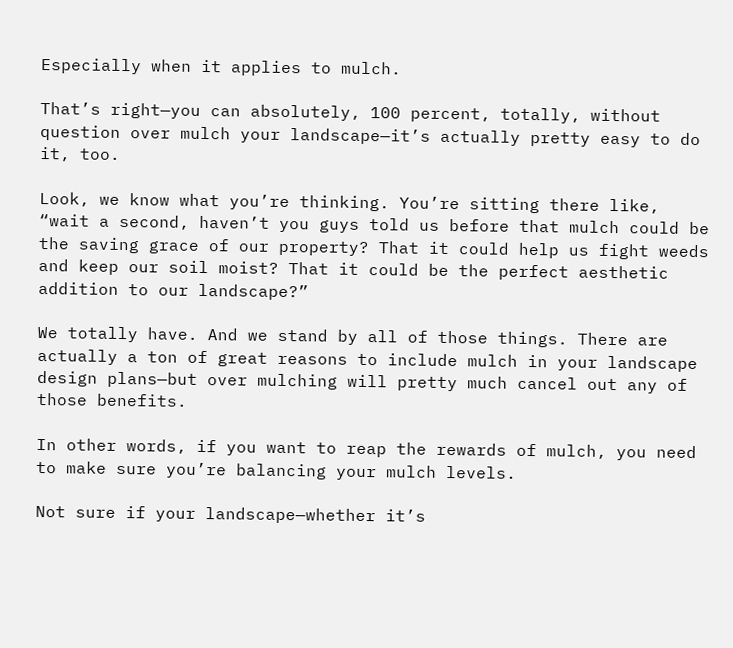Especially when it applies to mulch.

That’s right—you can absolutely, 100 percent, totally, without question over mulch your landscape—it’s actually pretty easy to do it, too.

Look, we know what you’re thinking. You’re sitting there like, “wait a second, haven’t you guys told us before that mulch could be the saving grace of our property? That it could help us fight weeds and keep our soil moist? That it could be the perfect aesthetic addition to our landscape?”

We totally have. And we stand by all of those things. There are actually a ton of great reasons to include mulch in your landscape design plans—but over mulching will pretty much cancel out any of those benefits.

In other words, if you want to reap the rewards of mulch, you need to make sure you’re balancing your mulch levels.

Not sure if your landscape—whether it’s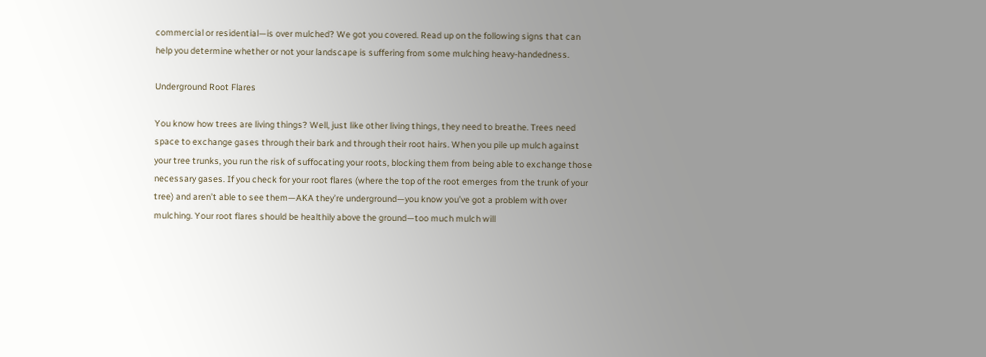commercial or residential—is over mulched? We got you covered. Read up on the following signs that can help you determine whether or not your landscape is suffering from some mulching heavy-handedness.

Underground Root Flares

You know how trees are living things? Well, just like other living things, they need to breathe. Trees need space to exchange gases through their bark and through their root hairs. When you pile up mulch against your tree trunks, you run the risk of suffocating your roots, blocking them from being able to exchange those necessary gases. If you check for your root flares (where the top of the root emerges from the trunk of your tree) and aren’t able to see them—AKA they’re underground—you know you’ve got a problem with over mulching. Your root flares should be healthily above the ground—too much mulch will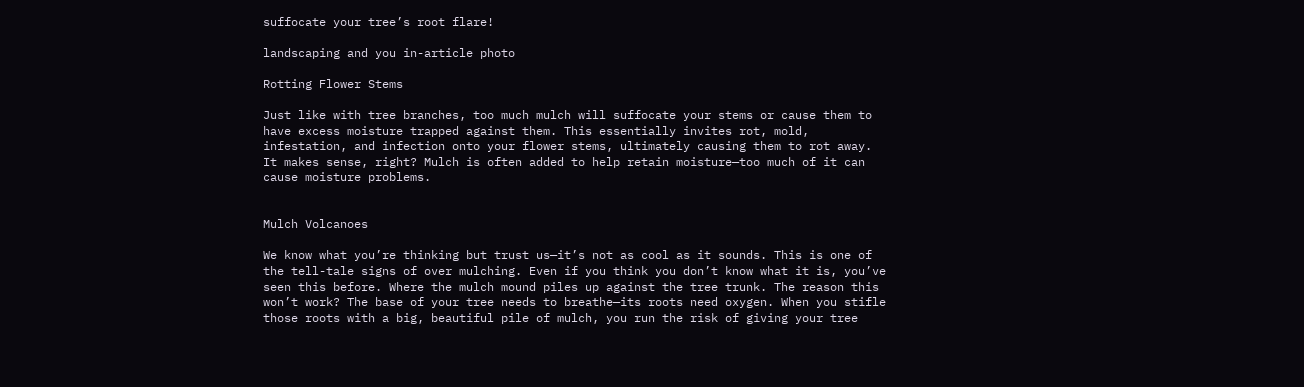suffocate your tree’s root flare!

landscaping and you in-article photo

Rotting Flower Stems

Just like with tree branches, too much mulch will suffocate your stems or cause them to have excess moisture trapped against them. This essentially invites rot, mold, infestation, and infection onto your flower stems, ultimately causing them to rot away. It makes sense, right? Mulch is often added to help retain moisture—too much of it can cause moisture problems.


Mulch Volcanoes

We know what you’re thinking but trust us—it’s not as cool as it sounds. This is one of the tell-tale signs of over mulching. Even if you think you don’t know what it is, you’ve seen this before. Where the mulch mound piles up against the tree trunk. The reason this won’t work? The base of your tree needs to breathe—its roots need oxygen. When you stifle those roots with a big, beautiful pile of mulch, you run the risk of giving your tree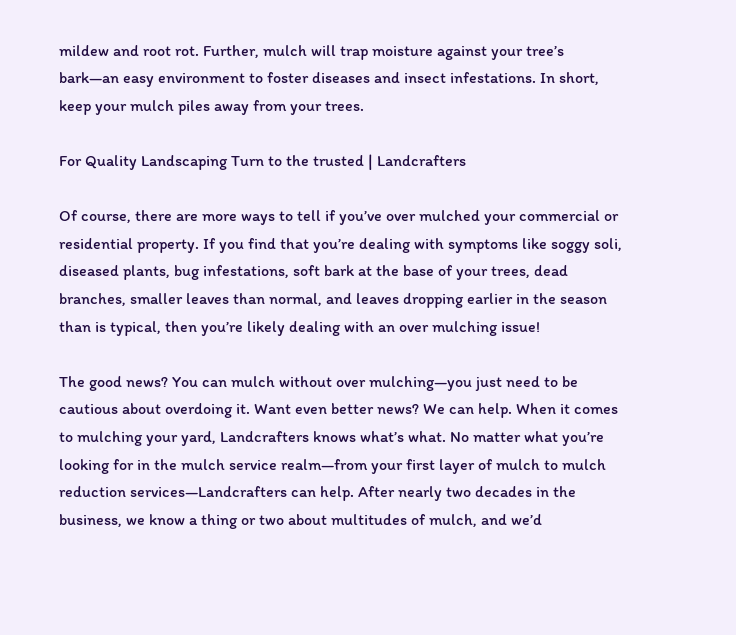mildew and root rot. Further, mulch will trap moisture against your tree’s bark—an easy environment to foster diseases and insect infestations. In short, keep your mulch piles away from your trees.

For Quality Landscaping Turn to the trusted | Landcrafters

Of course, there are more ways to tell if you’ve over mulched your commercial or residential property. If you find that you’re dealing with symptoms like soggy soli, diseased plants, bug infestations, soft bark at the base of your trees, dead branches, smaller leaves than normal, and leaves dropping earlier in the season than is typical, then you’re likely dealing with an over mulching issue!

The good news? You can mulch without over mulching—you just need to be cautious about overdoing it. Want even better news? We can help. When it comes to mulching your yard, Landcrafters knows what’s what. No matter what you’re looking for in the mulch service realm—from your first layer of mulch to mulch reduction services—Landcrafters can help. After nearly two decades in the business, we know a thing or two about multitudes of mulch, and we’d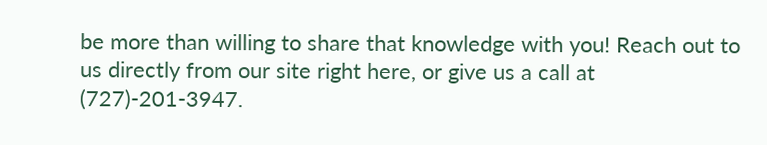be more than willing to share that knowledge with you! Reach out to us directly from our site right here, or give us a call at (727)-201-3947.